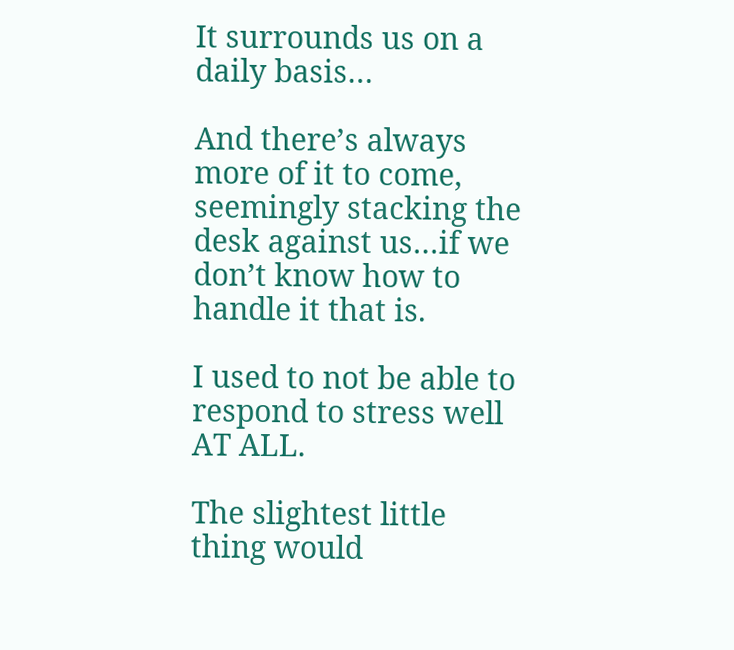It surrounds us on a daily basis…

And there’s always more of it to come, seemingly stacking the desk against us…if we don’t know how to handle it that is.

I used to not be able to respond to stress well AT ALL.

The slightest little thing would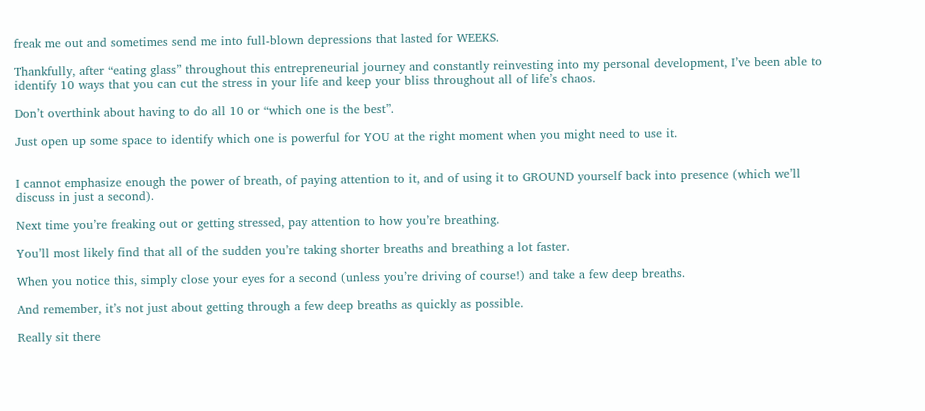freak me out and sometimes send me into full-blown depressions that lasted for WEEKS.

Thankfully, after “eating glass” throughout this entrepreneurial journey and constantly reinvesting into my personal development, I’ve been able to identify 10 ways that you can cut the stress in your life and keep your bliss throughout all of life’s chaos.

Don’t overthink about having to do all 10 or “which one is the best”.

Just open up some space to identify which one is powerful for YOU at the right moment when you might need to use it.


I cannot emphasize enough the power of breath, of paying attention to it, and of using it to GROUND yourself back into presence (which we’ll discuss in just a second).

Next time you’re freaking out or getting stressed, pay attention to how you’re breathing.

You’ll most likely find that all of the sudden you’re taking shorter breaths and breathing a lot faster.

When you notice this, simply close your eyes for a second (unless you’re driving of course!) and take a few deep breaths.

And remember, it’s not just about getting through a few deep breaths as quickly as possible.

Really sit there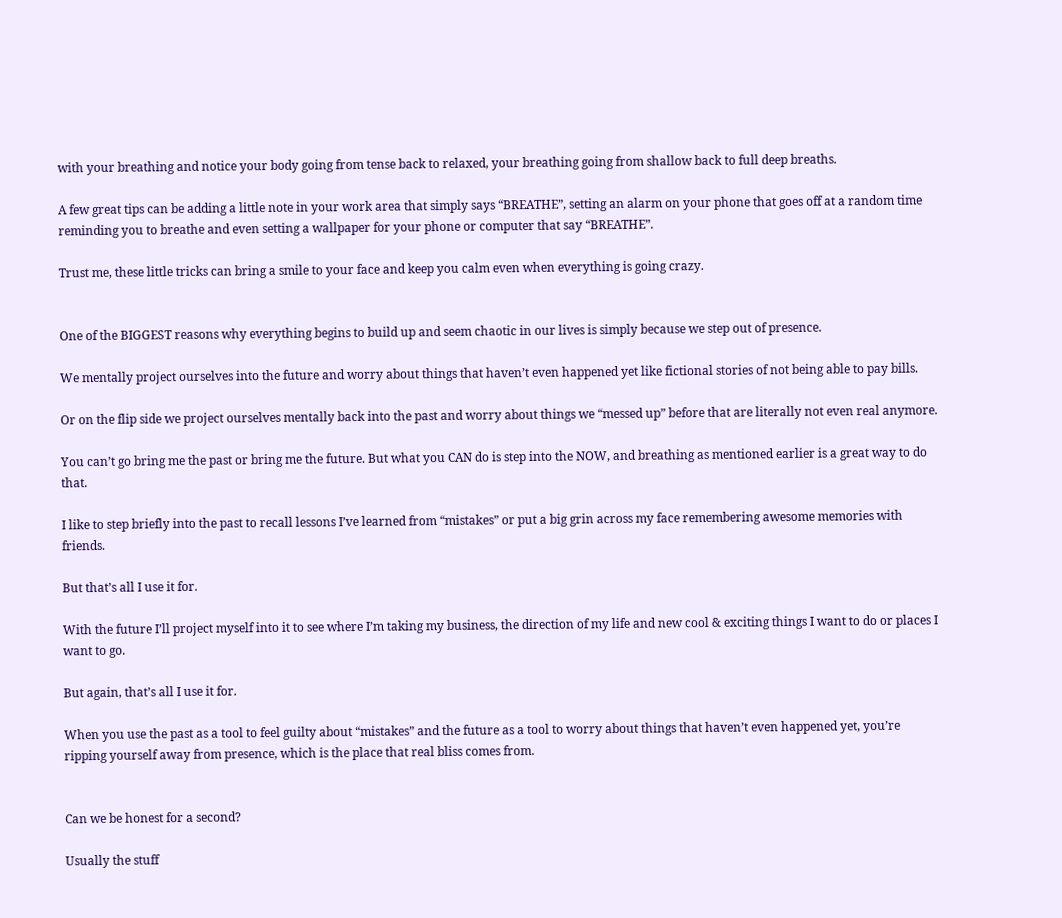with your breathing and notice your body going from tense back to relaxed, your breathing going from shallow back to full deep breaths.

A few great tips can be adding a little note in your work area that simply says “BREATHE”, setting an alarm on your phone that goes off at a random time reminding you to breathe and even setting a wallpaper for your phone or computer that say “BREATHE”.

Trust me, these little tricks can bring a smile to your face and keep you calm even when everything is going crazy.


One of the BIGGEST reasons why everything begins to build up and seem chaotic in our lives is simply because we step out of presence.

We mentally project ourselves into the future and worry about things that haven’t even happened yet like fictional stories of not being able to pay bills.

Or on the flip side we project ourselves mentally back into the past and worry about things we “messed up” before that are literally not even real anymore.

You can’t go bring me the past or bring me the future. But what you CAN do is step into the NOW, and breathing as mentioned earlier is a great way to do that.

I like to step briefly into the past to recall lessons I’ve learned from “mistakes” or put a big grin across my face remembering awesome memories with friends.

But that’s all I use it for.

With the future I’ll project myself into it to see where I’m taking my business, the direction of my life and new cool & exciting things I want to do or places I want to go.

But again, that’s all I use it for.

When you use the past as a tool to feel guilty about “mistakes” and the future as a tool to worry about things that haven’t even happened yet, you’re ripping yourself away from presence, which is the place that real bliss comes from.


Can we be honest for a second?

Usually the stuff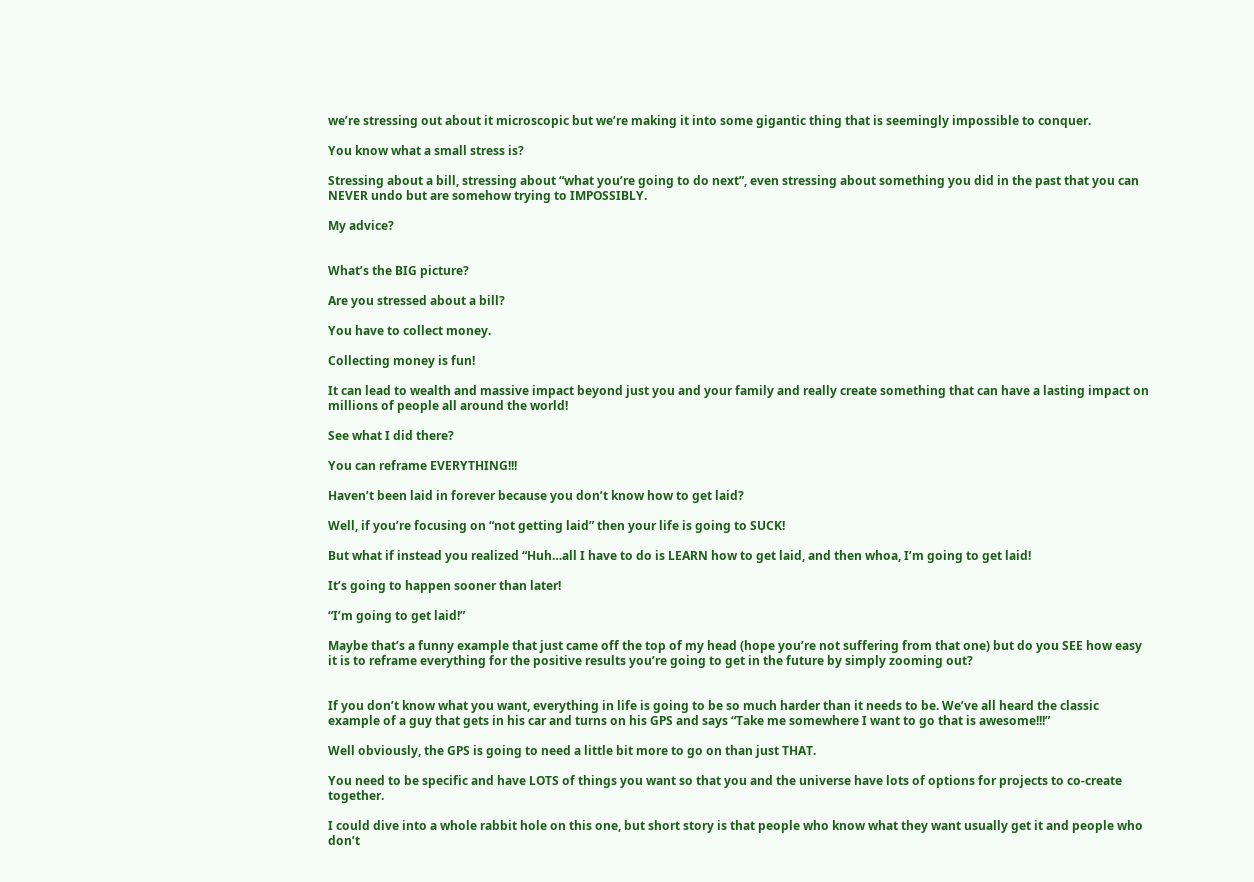we’re stressing out about it microscopic but we’re making it into some gigantic thing that is seemingly impossible to conquer.

You know what a small stress is?

Stressing about a bill, stressing about “what you’re going to do next”, even stressing about something you did in the past that you can NEVER undo but are somehow trying to IMPOSSIBLY.

My advice?


What’s the BIG picture?

Are you stressed about a bill?

You have to collect money.

Collecting money is fun!

It can lead to wealth and massive impact beyond just you and your family and really create something that can have a lasting impact on millions of people all around the world!

See what I did there?

You can reframe EVERYTHING!!!

Haven’t been laid in forever because you don’t know how to get laid?

Well, if you’re focusing on “not getting laid” then your life is going to SUCK!

But what if instead you realized “Huh…all I have to do is LEARN how to get laid, and then whoa, I’m going to get laid!

It’s going to happen sooner than later!

“I’m going to get laid!”

Maybe that’s a funny example that just came off the top of my head (hope you’re not suffering from that one) but do you SEE how easy it is to reframe everything for the positive results you’re going to get in the future by simply zooming out?


If you don’t know what you want, everything in life is going to be so much harder than it needs to be. We’ve all heard the classic example of a guy that gets in his car and turns on his GPS and says “Take me somewhere I want to go that is awesome!!!”

Well obviously, the GPS is going to need a little bit more to go on than just THAT.

You need to be specific and have LOTS of things you want so that you and the universe have lots of options for projects to co-create together.

I could dive into a whole rabbit hole on this one, but short story is that people who know what they want usually get it and people who don’t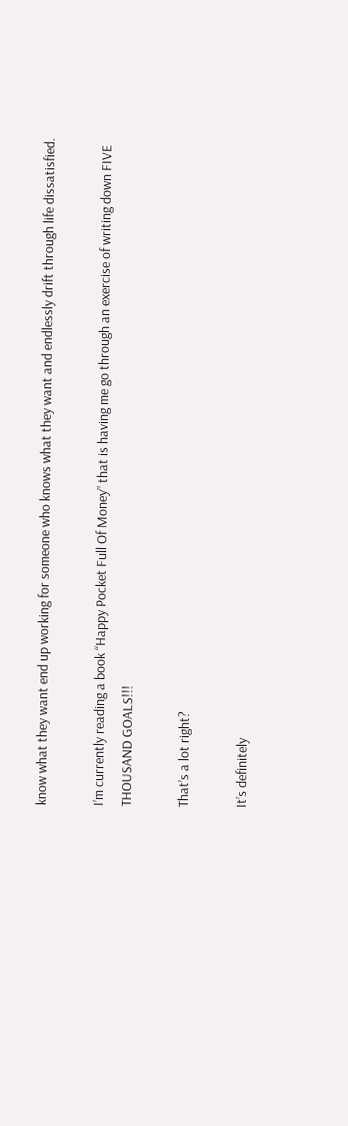know what they want end up working for someone who knows what they want and endlessly drift through life dissatisfied.

I’m currently reading a book “Happy Pocket Full Of Money” that is having me go through an exercise of writing down FIVE THOUSAND GOALS!!!

That’s a lot right?

It’s definitely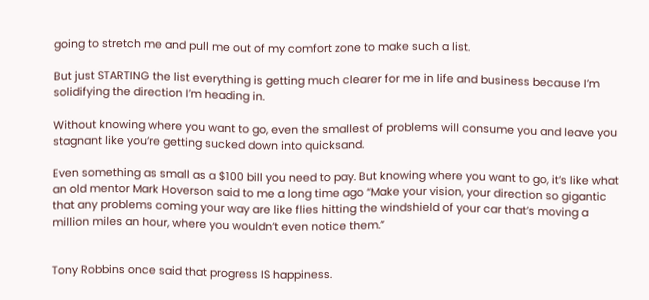going to stretch me and pull me out of my comfort zone to make such a list.

But just STARTING the list everything is getting much clearer for me in life and business because I’m solidifying the direction I’m heading in.

Without knowing where you want to go, even the smallest of problems will consume you and leave you stagnant like you’re getting sucked down into quicksand.

Even something as small as a $100 bill you need to pay. But knowing where you want to go, it’s like what an old mentor Mark Hoverson said to me a long time ago “Make your vision, your direction so gigantic that any problems coming your way are like flies hitting the windshield of your car that’s moving a million miles an hour, where you wouldn’t even notice them.”


Tony Robbins once said that progress IS happiness.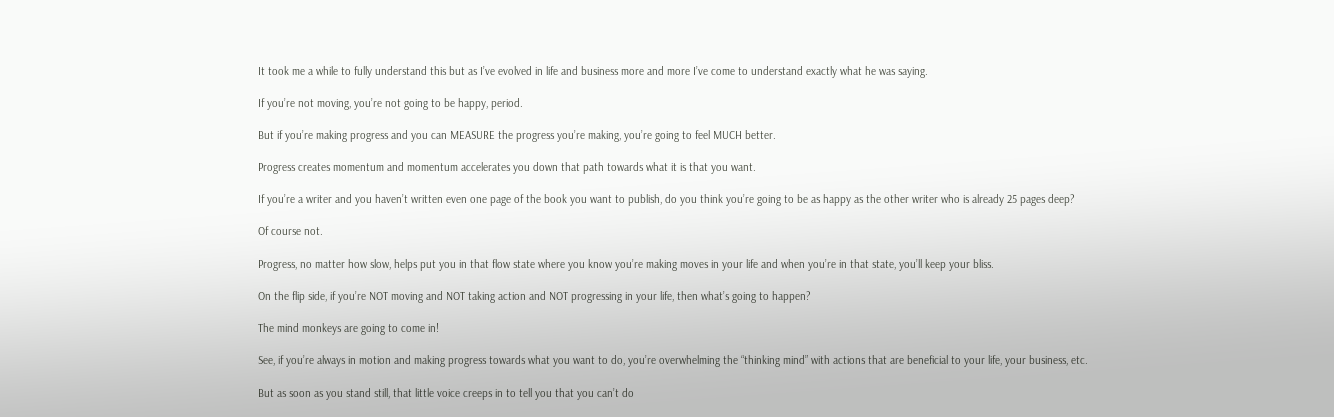It took me a while to fully understand this but as I’ve evolved in life and business more and more I’ve come to understand exactly what he was saying.

If you’re not moving, you’re not going to be happy, period.

But if you’re making progress and you can MEASURE the progress you’re making, you’re going to feel MUCH better.

Progress creates momentum and momentum accelerates you down that path towards what it is that you want.

If you’re a writer and you haven’t written even one page of the book you want to publish, do you think you’re going to be as happy as the other writer who is already 25 pages deep?

Of course not.

Progress, no matter how slow, helps put you in that flow state where you know you’re making moves in your life and when you’re in that state, you’ll keep your bliss.

On the flip side, if you’re NOT moving and NOT taking action and NOT progressing in your life, then what’s going to happen?

The mind monkeys are going to come in!

See, if you’re always in motion and making progress towards what you want to do, you’re overwhelming the “thinking mind” with actions that are beneficial to your life, your business, etc.

But as soon as you stand still, that little voice creeps in to tell you that you can’t do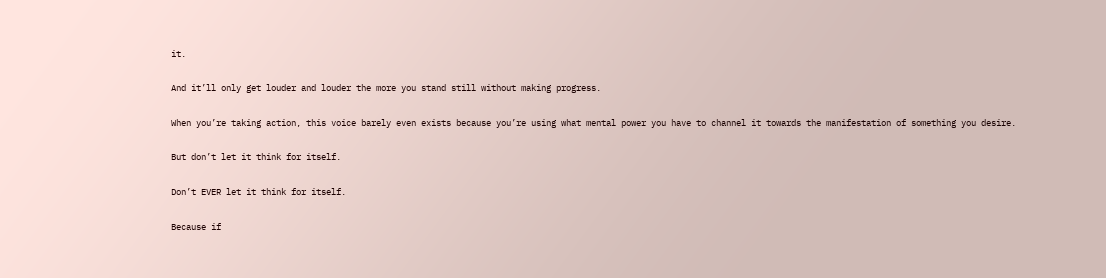it.

And it’ll only get louder and louder the more you stand still without making progress.

When you’re taking action, this voice barely even exists because you’re using what mental power you have to channel it towards the manifestation of something you desire.

But don’t let it think for itself.

Don’t EVER let it think for itself.

Because if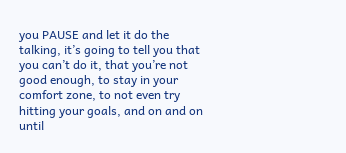you PAUSE and let it do the talking, it’s going to tell you that you can’t do it, that you’re not good enough, to stay in your comfort zone, to not even try hitting your goals, and on and on until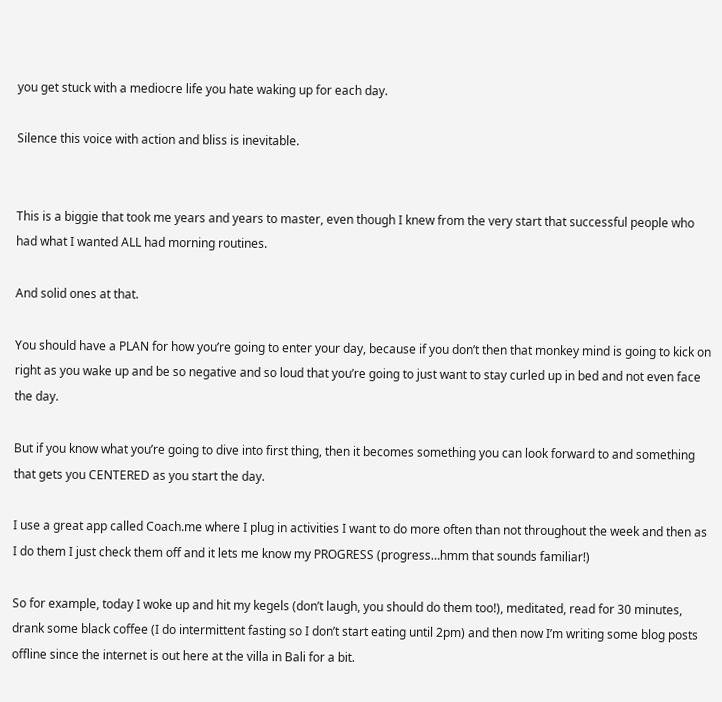you get stuck with a mediocre life you hate waking up for each day.

Silence this voice with action and bliss is inevitable.


This is a biggie that took me years and years to master, even though I knew from the very start that successful people who had what I wanted ALL had morning routines.

And solid ones at that.

You should have a PLAN for how you’re going to enter your day, because if you don’t then that monkey mind is going to kick on right as you wake up and be so negative and so loud that you’re going to just want to stay curled up in bed and not even face the day.

But if you know what you’re going to dive into first thing, then it becomes something you can look forward to and something that gets you CENTERED as you start the day.

I use a great app called Coach.me where I plug in activities I want to do more often than not throughout the week and then as I do them I just check them off and it lets me know my PROGRESS (progress…hmm that sounds familiar!)

So for example, today I woke up and hit my kegels (don’t laugh, you should do them too!), meditated, read for 30 minutes, drank some black coffee (I do intermittent fasting so I don’t start eating until 2pm) and then now I’m writing some blog posts offline since the internet is out here at the villa in Bali for a bit.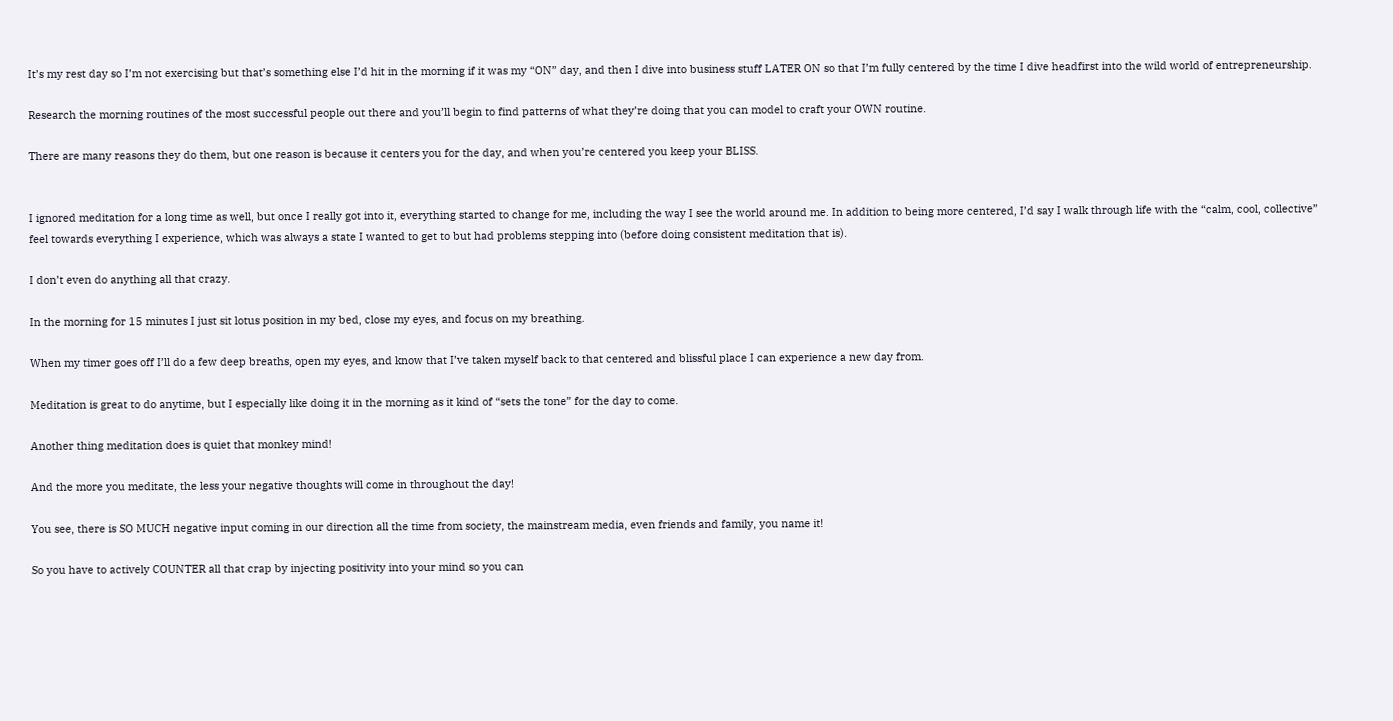It’s my rest day so I’m not exercising but that’s something else I’d hit in the morning if it was my “ON” day, and then I dive into business stuff LATER ON so that I’m fully centered by the time I dive headfirst into the wild world of entrepreneurship.

Research the morning routines of the most successful people out there and you’ll begin to find patterns of what they’re doing that you can model to craft your OWN routine.

There are many reasons they do them, but one reason is because it centers you for the day, and when you’re centered you keep your BLISS.


I ignored meditation for a long time as well, but once I really got into it, everything started to change for me, including the way I see the world around me. In addition to being more centered, I’d say I walk through life with the “calm, cool, collective” feel towards everything I experience, which was always a state I wanted to get to but had problems stepping into (before doing consistent meditation that is).

I don’t even do anything all that crazy.

In the morning for 15 minutes I just sit lotus position in my bed, close my eyes, and focus on my breathing.

When my timer goes off I’ll do a few deep breaths, open my eyes, and know that I’ve taken myself back to that centered and blissful place I can experience a new day from.

Meditation is great to do anytime, but I especially like doing it in the morning as it kind of “sets the tone” for the day to come.

Another thing meditation does is quiet that monkey mind!

And the more you meditate, the less your negative thoughts will come in throughout the day!

You see, there is SO MUCH negative input coming in our direction all the time from society, the mainstream media, even friends and family, you name it!

So you have to actively COUNTER all that crap by injecting positivity into your mind so you can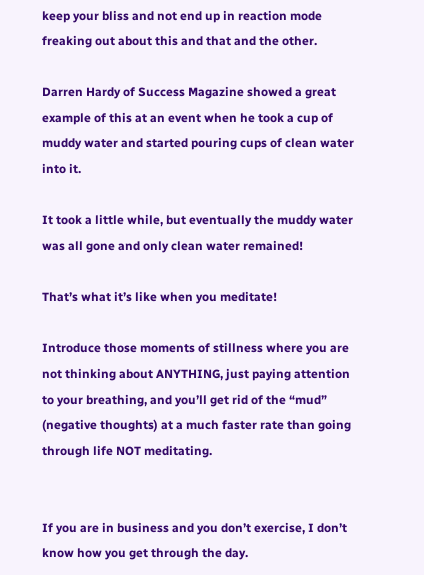keep your bliss and not end up in reaction mode freaking out about this and that and the other.

Darren Hardy of Success Magazine showed a great example of this at an event when he took a cup of muddy water and started pouring cups of clean water into it.

It took a little while, but eventually the muddy water was all gone and only clean water remained!

That’s what it’s like when you meditate!

Introduce those moments of stillness where you are not thinking about ANYTHING, just paying attention to your breathing, and you’ll get rid of the “mud” (negative thoughts) at a much faster rate than going through life NOT meditating.


If you are in business and you don’t exercise, I don’t know how you get through the day.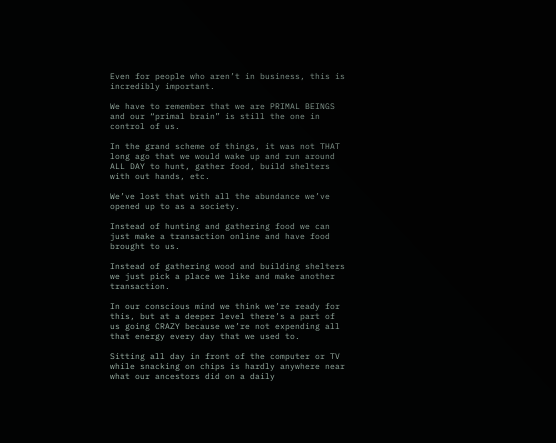Even for people who aren’t in business, this is incredibly important.

We have to remember that we are PRIMAL BEINGS and our “primal brain” is still the one in control of us.

In the grand scheme of things, it was not THAT long ago that we would wake up and run around ALL DAY to hunt, gather food, build shelters with out hands, etc.

We’ve lost that with all the abundance we’ve opened up to as a society.

Instead of hunting and gathering food we can just make a transaction online and have food brought to us.

Instead of gathering wood and building shelters we just pick a place we like and make another transaction.

In our conscious mind we think we’re ready for this, but at a deeper level there’s a part of us going CRAZY because we’re not expending all that energy every day that we used to.

Sitting all day in front of the computer or TV while snacking on chips is hardly anywhere near what our ancestors did on a daily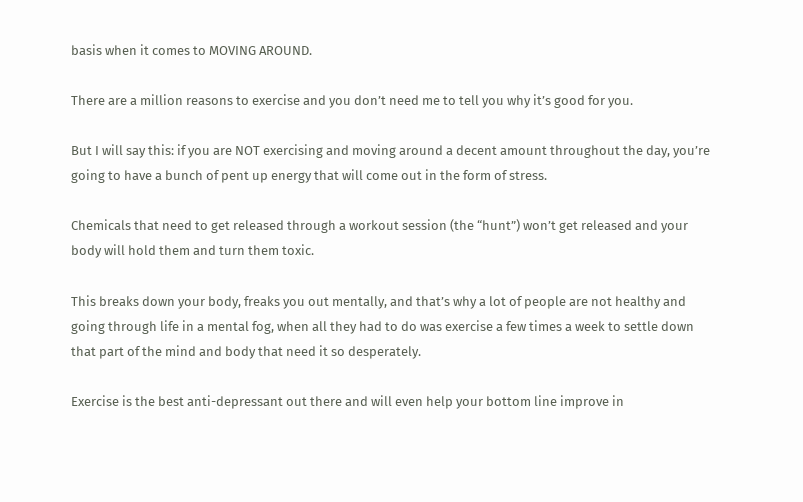basis when it comes to MOVING AROUND.

There are a million reasons to exercise and you don’t need me to tell you why it’s good for you.

But I will say this: if you are NOT exercising and moving around a decent amount throughout the day, you’re going to have a bunch of pent up energy that will come out in the form of stress.

Chemicals that need to get released through a workout session (the “hunt”) won’t get released and your body will hold them and turn them toxic.

This breaks down your body, freaks you out mentally, and that’s why a lot of people are not healthy and going through life in a mental fog, when all they had to do was exercise a few times a week to settle down that part of the mind and body that need it so desperately.

Exercise is the best anti-depressant out there and will even help your bottom line improve in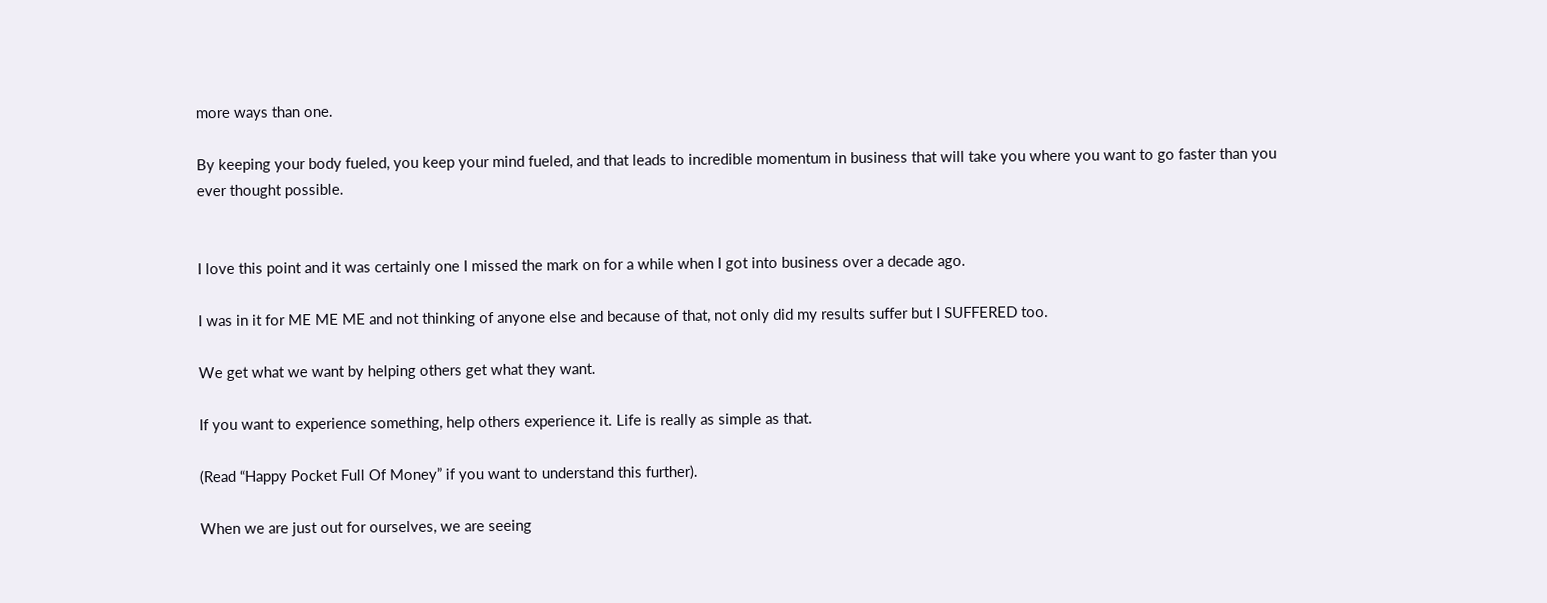more ways than one.

By keeping your body fueled, you keep your mind fueled, and that leads to incredible momentum in business that will take you where you want to go faster than you ever thought possible.


I love this point and it was certainly one I missed the mark on for a while when I got into business over a decade ago.

I was in it for ME ME ME and not thinking of anyone else and because of that, not only did my results suffer but I SUFFERED too.

We get what we want by helping others get what they want.

If you want to experience something, help others experience it. Life is really as simple as that.

(Read “Happy Pocket Full Of Money” if you want to understand this further).

When we are just out for ourselves, we are seeing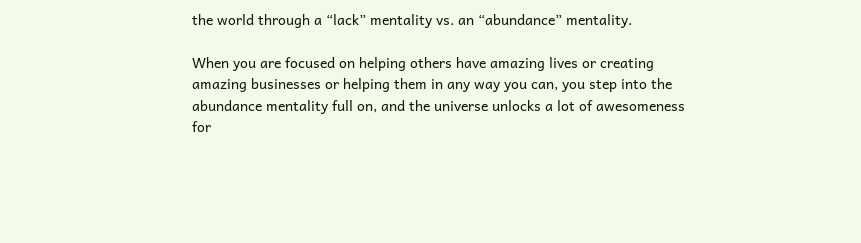the world through a “lack” mentality vs. an “abundance” mentality.

When you are focused on helping others have amazing lives or creating amazing businesses or helping them in any way you can, you step into the abundance mentality full on, and the universe unlocks a lot of awesomeness for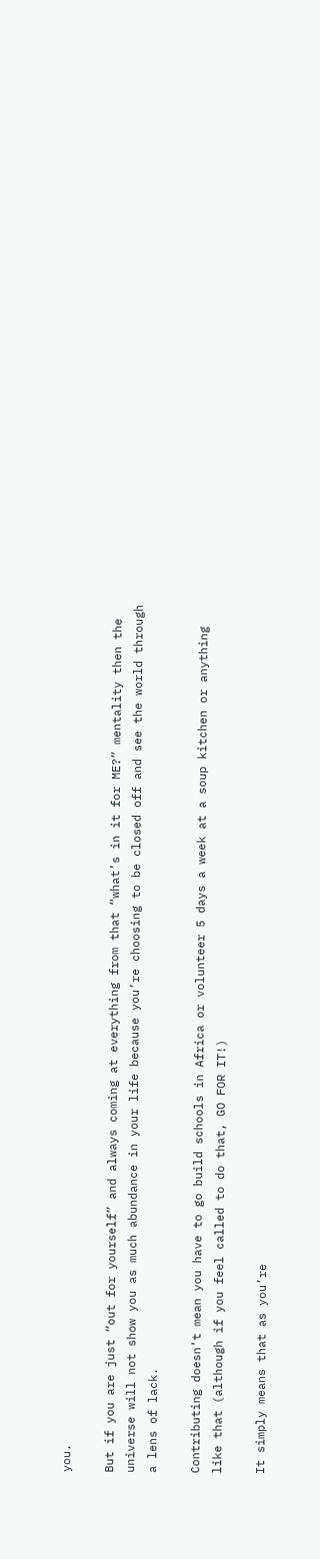you.

But if you are just “out for yourself” and always coming at everything from that “what’s in it for ME?” mentality then the universe will not show you as much abundance in your life because you’re choosing to be closed off and see the world through a lens of lack.

Contributing doesn’t mean you have to go build schools in Africa or volunteer 5 days a week at a soup kitchen or anything like that (although if you feel called to do that, GO FOR IT!)

It simply means that as you’re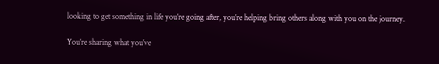looking to get something in life you’re going after, you’re helping bring others along with you on the journey.

You’re sharing what you’ve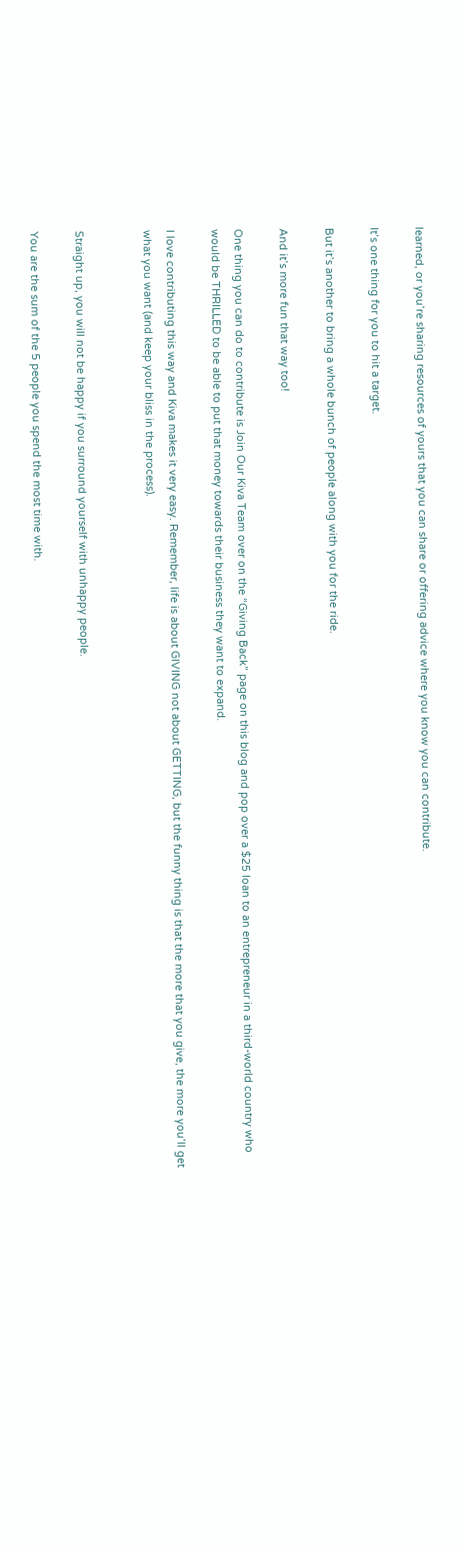learned, or you’re sharing resources of yours that you can share or offering advice where you know you can contribute.

It’s one thing for you to hit a target.

But it’s another to bring a whole bunch of people along with you for the ride.

And it’s more fun that way too!

One thing you can do to contribute is Join Our Kiva Team over on the “Giving Back” page on this blog and pop over a $25 loan to an entrepreneur in a third-world country who would be THRILLED to be able to put that money towards their business they want to expand.

I love contributing this way and Kiva makes it very easy. Remember, life is about GIVING not about GETTING, but the funny thing is that the more that you give, the more you’ll get what you want (and keep your bliss in the process).


Straight up, you will not be happy if you surround yourself with unhappy people.

You are the sum of the 5 people you spend the most time with.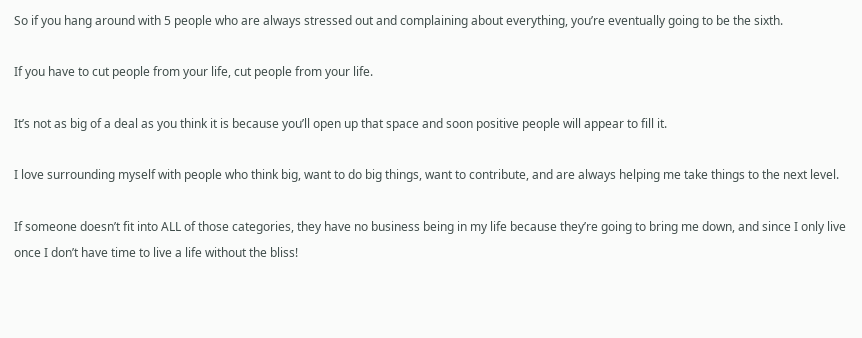So if you hang around with 5 people who are always stressed out and complaining about everything, you’re eventually going to be the sixth.

If you have to cut people from your life, cut people from your life.

It’s not as big of a deal as you think it is because you’ll open up that space and soon positive people will appear to fill it.

I love surrounding myself with people who think big, want to do big things, want to contribute, and are always helping me take things to the next level.

If someone doesn’t fit into ALL of those categories, they have no business being in my life because they’re going to bring me down, and since I only live once I don’t have time to live a life without the bliss!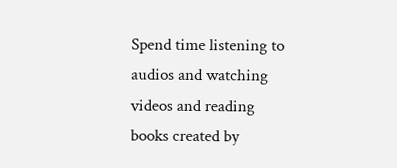Spend time listening to audios and watching videos and reading books created by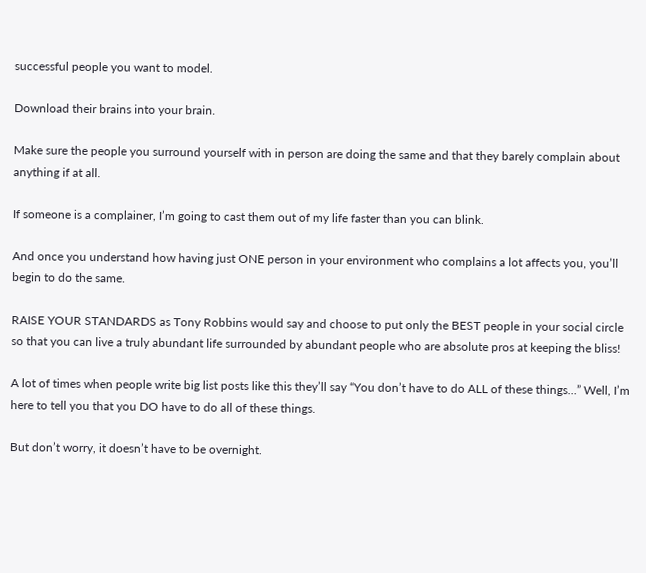successful people you want to model.

Download their brains into your brain.

Make sure the people you surround yourself with in person are doing the same and that they barely complain about anything if at all.

If someone is a complainer, I’m going to cast them out of my life faster than you can blink.

And once you understand how having just ONE person in your environment who complains a lot affects you, you’ll begin to do the same.

RAISE YOUR STANDARDS as Tony Robbins would say and choose to put only the BEST people in your social circle so that you can live a truly abundant life surrounded by abundant people who are absolute pros at keeping the bliss!

A lot of times when people write big list posts like this they’ll say “You don’t have to do ALL of these things…” Well, I’m here to tell you that you DO have to do all of these things.

But don’t worry, it doesn’t have to be overnight.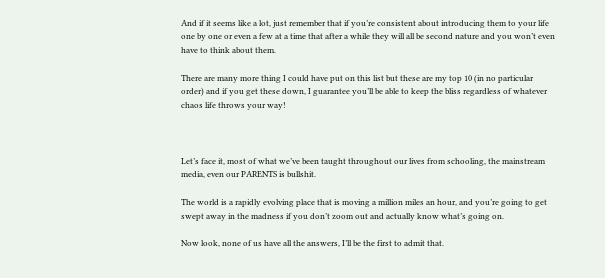And if it seems like a lot, just remember that if you’re consistent about introducing them to your life one by one or even a few at a time that after a while they will all be second nature and you won’t even have to think about them.

There are many more thing I could have put on this list but these are my top 10 (in no particular order) and if you get these down, I guarantee you’ll be able to keep the bliss regardless of whatever chaos life throws your way!



Let’s face it, most of what we’ve been taught throughout our lives from schooling, the mainstream media, even our PARENTS is bullshit.

The world is a rapidly evolving place that is moving a million miles an hour, and you’re going to get swept away in the madness if you don’t zoom out and actually know what’s going on.

Now look, none of us have all the answers, I’ll be the first to admit that.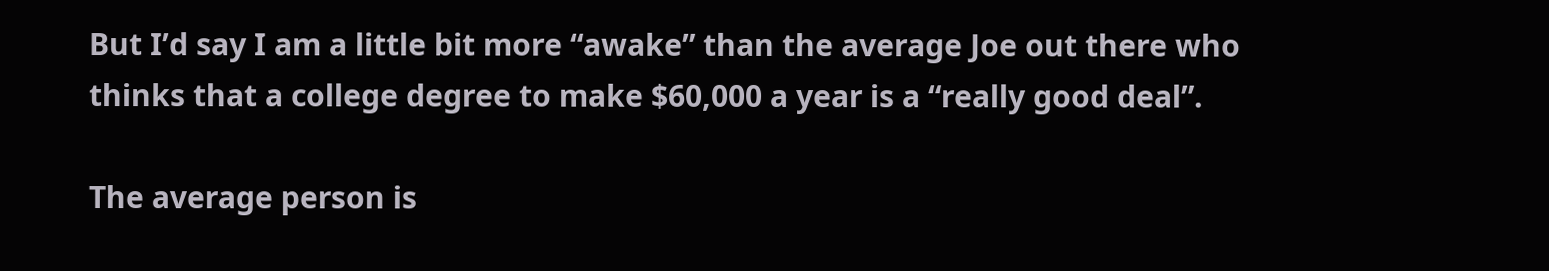But I’d say I am a little bit more “awake” than the average Joe out there who thinks that a college degree to make $60,000 a year is a “really good deal”.

The average person is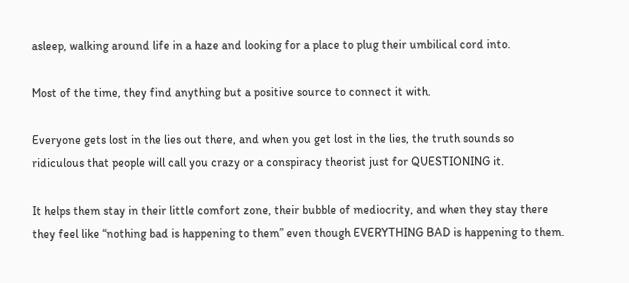asleep, walking around life in a haze and looking for a place to plug their umbilical cord into.

Most of the time, they find anything but a positive source to connect it with.

Everyone gets lost in the lies out there, and when you get lost in the lies, the truth sounds so ridiculous that people will call you crazy or a conspiracy theorist just for QUESTIONING it.

It helps them stay in their little comfort zone, their bubble of mediocrity, and when they stay there they feel like “nothing bad is happening to them” even though EVERYTHING BAD is happening to them.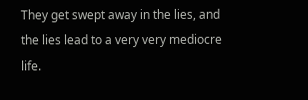They get swept away in the lies, and the lies lead to a very very mediocre life.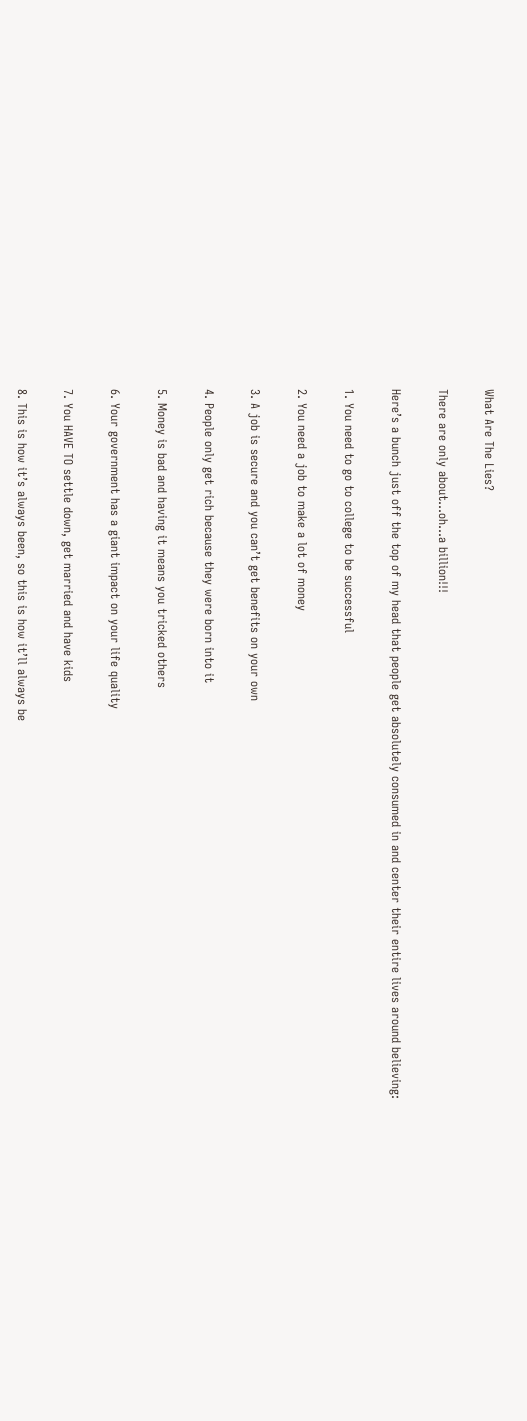What Are The Lies?

There are only about…oh…a billion!!!

Here’s a bunch just off the top of my head that people get absolutely consumed in and center their entire lives around believing:

1. You need to go to college to be successful

2. You need a job to make a lot of money

3. A job is secure and you can’t get benefits on your own

4. People only get rich because they were born into it

5. Money is bad and having it means you tricked others

6. Your government has a giant impact on your life quality

7. You HAVE TO settle down, get married and have kids

8. This is how it’s always been, so this is how it’ll always be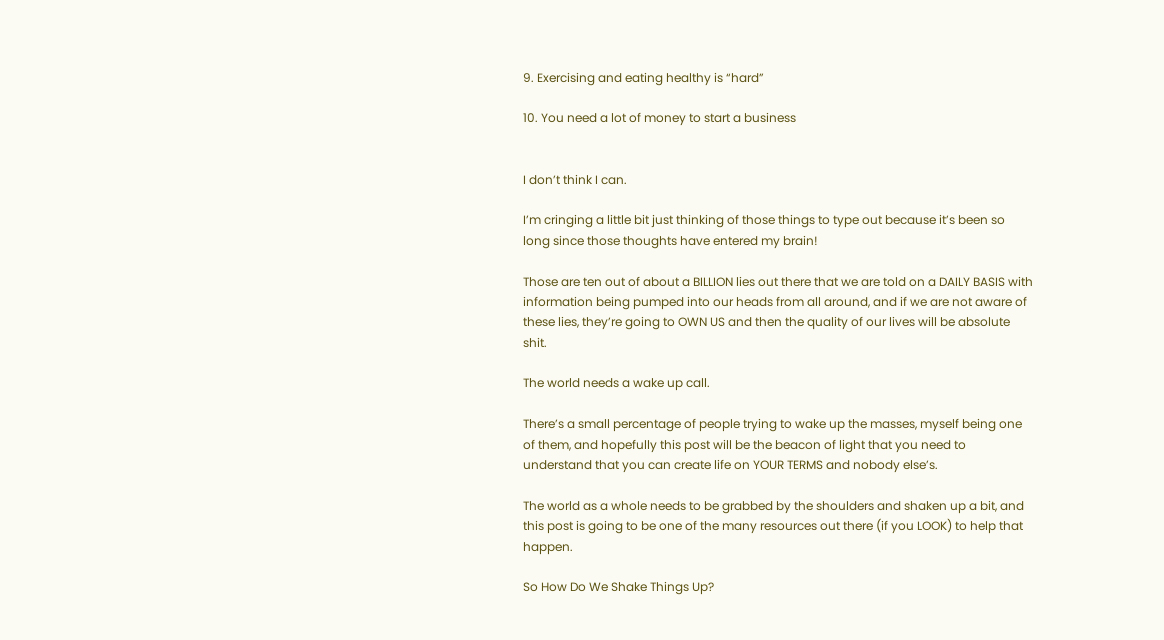9. Exercising and eating healthy is “hard”

10. You need a lot of money to start a business


I don’t think I can.

I’m cringing a little bit just thinking of those things to type out because it’s been so long since those thoughts have entered my brain!

Those are ten out of about a BILLION lies out there that we are told on a DAILY BASIS with information being pumped into our heads from all around, and if we are not aware of these lies, they’re going to OWN US and then the quality of our lives will be absolute shit.

The world needs a wake up call.

There’s a small percentage of people trying to wake up the masses, myself being one of them, and hopefully this post will be the beacon of light that you need to understand that you can create life on YOUR TERMS and nobody else’s.

The world as a whole needs to be grabbed by the shoulders and shaken up a bit, and this post is going to be one of the many resources out there (if you LOOK) to help that happen.

So How Do We Shake Things Up?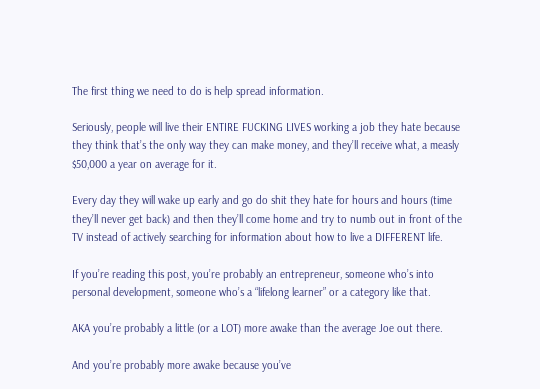The first thing we need to do is help spread information.

Seriously, people will live their ENTIRE FUCKING LIVES working a job they hate because they think that’s the only way they can make money, and they’ll receive what, a measly $50,000 a year on average for it.

Every day they will wake up early and go do shit they hate for hours and hours (time they’ll never get back) and then they’ll come home and try to numb out in front of the TV instead of actively searching for information about how to live a DIFFERENT life.

If you’re reading this post, you’re probably an entrepreneur, someone who’s into personal development, someone who’s a “lifelong learner” or a category like that.

AKA you’re probably a little (or a LOT) more awake than the average Joe out there.

And you’re probably more awake because you’ve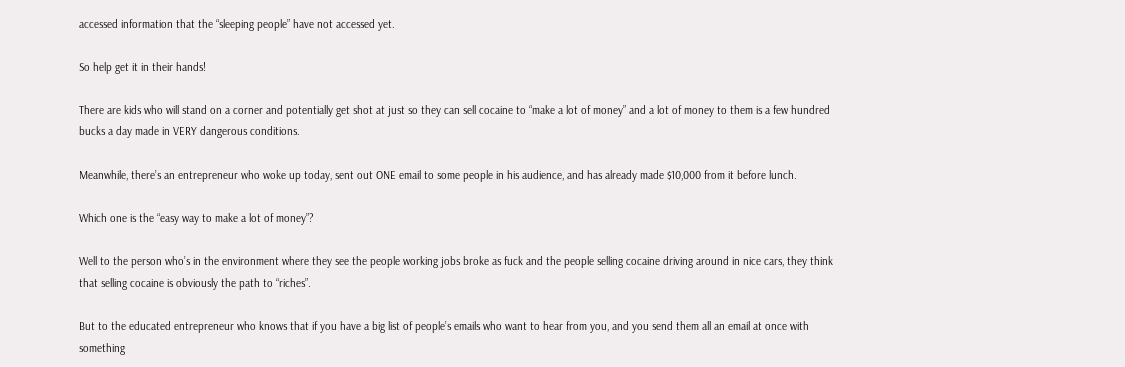accessed information that the “sleeping people” have not accessed yet.

So help get it in their hands!

There are kids who will stand on a corner and potentially get shot at just so they can sell cocaine to “make a lot of money” and a lot of money to them is a few hundred bucks a day made in VERY dangerous conditions.

Meanwhile, there’s an entrepreneur who woke up today, sent out ONE email to some people in his audience, and has already made $10,000 from it before lunch.

Which one is the “easy way to make a lot of money”?

Well to the person who’s in the environment where they see the people working jobs broke as fuck and the people selling cocaine driving around in nice cars, they think that selling cocaine is obviously the path to “riches”.

But to the educated entrepreneur who knows that if you have a big list of people’s emails who want to hear from you, and you send them all an email at once with something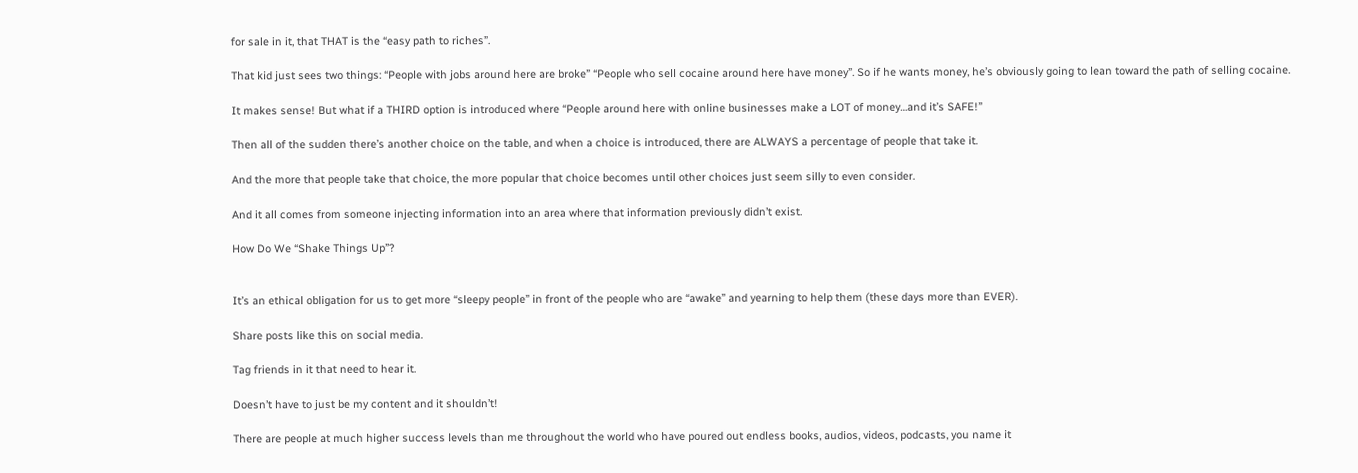for sale in it, that THAT is the “easy path to riches”.

That kid just sees two things: “People with jobs around here are broke” “People who sell cocaine around here have money”. So if he wants money, he’s obviously going to lean toward the path of selling cocaine.

It makes sense! But what if a THIRD option is introduced where “People around here with online businesses make a LOT of money…and it’s SAFE!”

Then all of the sudden there’s another choice on the table, and when a choice is introduced, there are ALWAYS a percentage of people that take it.

And the more that people take that choice, the more popular that choice becomes until other choices just seem silly to even consider.

And it all comes from someone injecting information into an area where that information previously didn’t exist.

How Do We “Shake Things Up”?


It’s an ethical obligation for us to get more “sleepy people” in front of the people who are “awake” and yearning to help them (these days more than EVER).

Share posts like this on social media.

Tag friends in it that need to hear it.

Doesn’t have to just be my content and it shouldn’t!

There are people at much higher success levels than me throughout the world who have poured out endless books, audios, videos, podcasts, you name it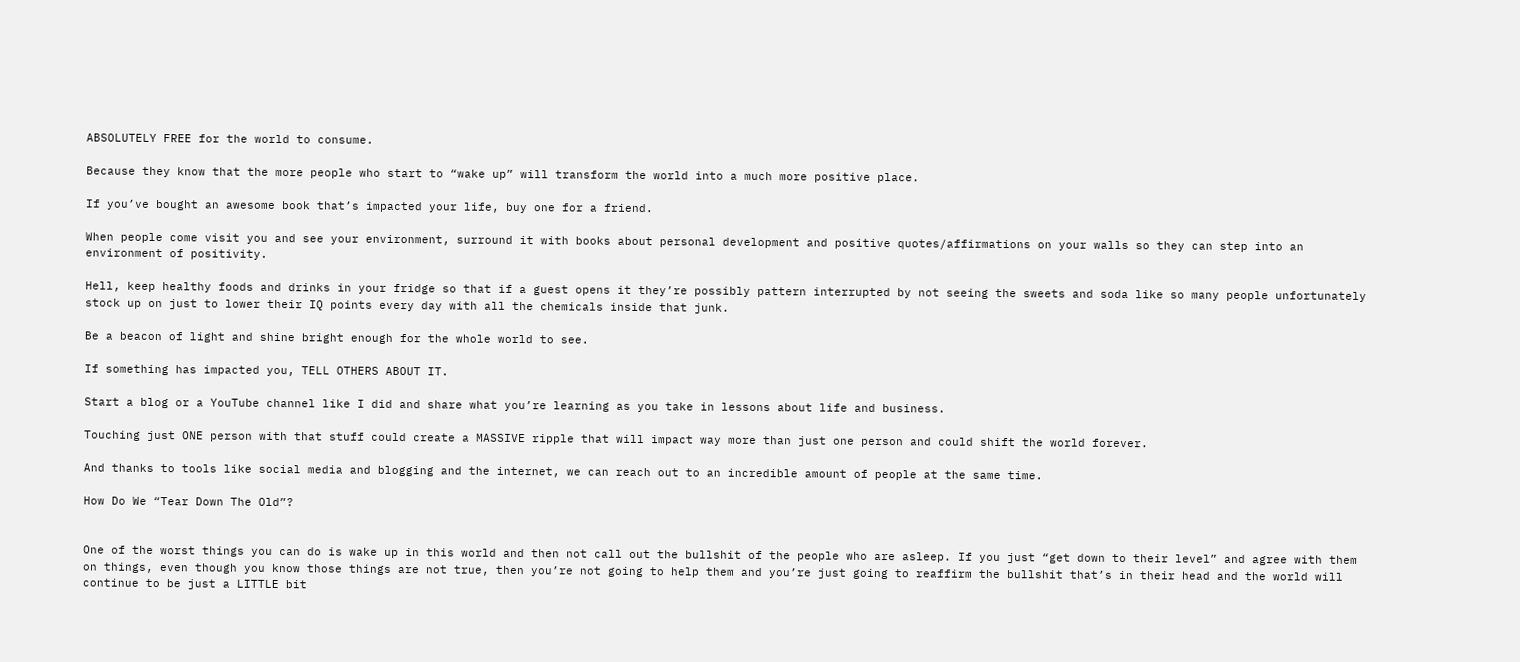ABSOLUTELY FREE for the world to consume.

Because they know that the more people who start to “wake up” will transform the world into a much more positive place.

If you’ve bought an awesome book that’s impacted your life, buy one for a friend.

When people come visit you and see your environment, surround it with books about personal development and positive quotes/affirmations on your walls so they can step into an environment of positivity.

Hell, keep healthy foods and drinks in your fridge so that if a guest opens it they’re possibly pattern interrupted by not seeing the sweets and soda like so many people unfortunately stock up on just to lower their IQ points every day with all the chemicals inside that junk.

Be a beacon of light and shine bright enough for the whole world to see.

If something has impacted you, TELL OTHERS ABOUT IT.

Start a blog or a YouTube channel like I did and share what you’re learning as you take in lessons about life and business.

Touching just ONE person with that stuff could create a MASSIVE ripple that will impact way more than just one person and could shift the world forever.

And thanks to tools like social media and blogging and the internet, we can reach out to an incredible amount of people at the same time.

How Do We “Tear Down The Old”?


One of the worst things you can do is wake up in this world and then not call out the bullshit of the people who are asleep. If you just “get down to their level” and agree with them on things, even though you know those things are not true, then you’re not going to help them and you’re just going to reaffirm the bullshit that’s in their head and the world will continue to be just a LITTLE bit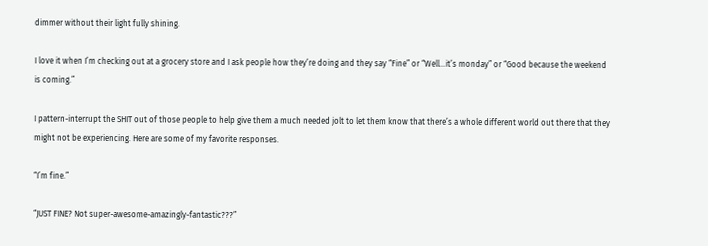dimmer without their light fully shining.

I love it when I’m checking out at a grocery store and I ask people how they’re doing and they say “Fine” or “Well…it’s monday” or “Good because the weekend is coming.”

I pattern-interrupt the SHIT out of those people to help give them a much needed jolt to let them know that there’s a whole different world out there that they might not be experiencing. Here are some of my favorite responses.

“I’m fine.”

“JUST FINE? Not super-awesome-amazingly-fantastic???”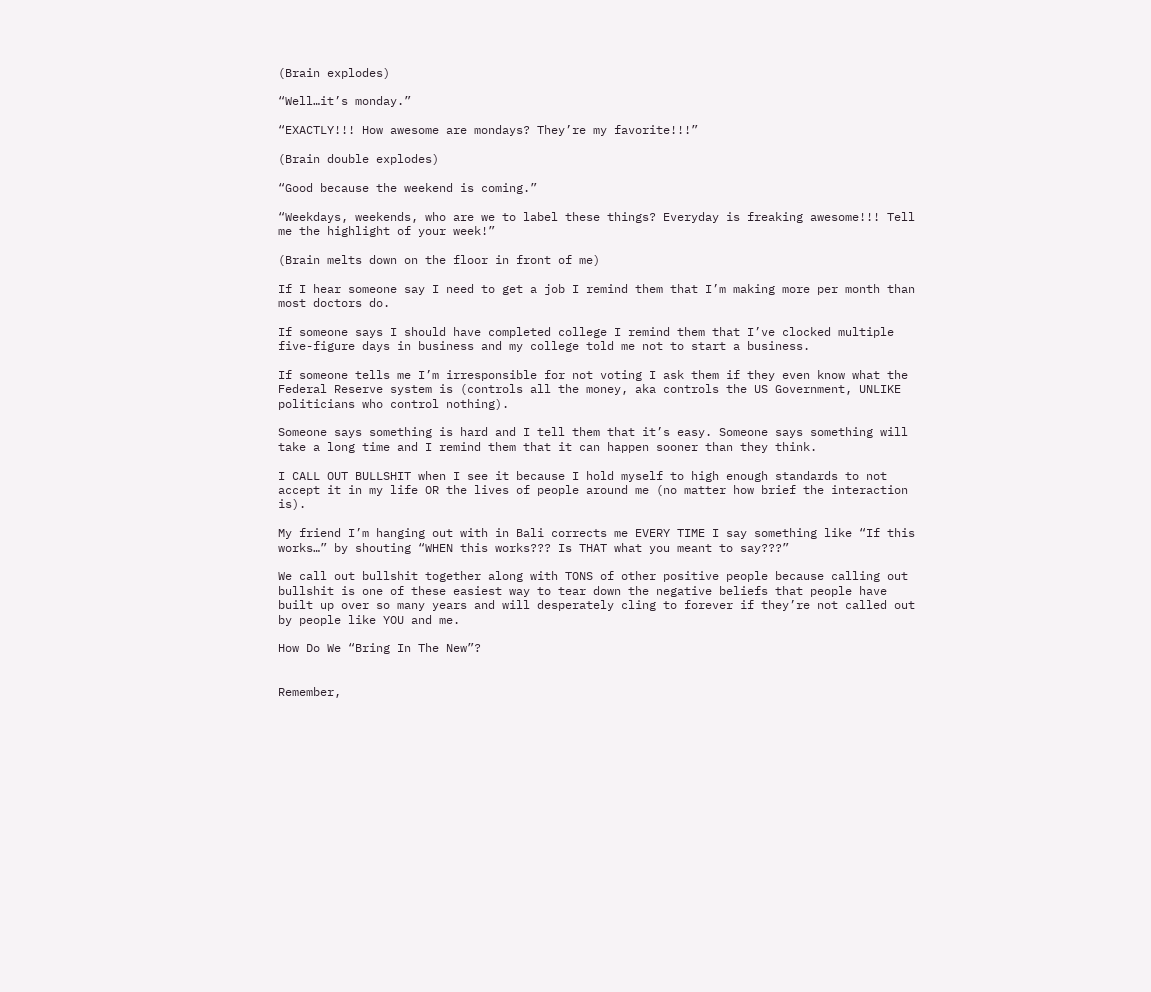(Brain explodes)

“Well…it’s monday.”

“EXACTLY!!! How awesome are mondays? They’re my favorite!!!”

(Brain double explodes)

“Good because the weekend is coming.”

“Weekdays, weekends, who are we to label these things? Everyday is freaking awesome!!! Tell me the highlight of your week!”

(Brain melts down on the floor in front of me)

If I hear someone say I need to get a job I remind them that I’m making more per month than most doctors do.

If someone says I should have completed college I remind them that I’ve clocked multiple five-figure days in business and my college told me not to start a business.

If someone tells me I’m irresponsible for not voting I ask them if they even know what the Federal Reserve system is (controls all the money, aka controls the US Government, UNLIKE politicians who control nothing).

Someone says something is hard and I tell them that it’s easy. Someone says something will take a long time and I remind them that it can happen sooner than they think.

I CALL OUT BULLSHIT when I see it because I hold myself to high enough standards to not accept it in my life OR the lives of people around me (no matter how brief the interaction is).

My friend I’m hanging out with in Bali corrects me EVERY TIME I say something like “If this works…” by shouting “WHEN this works??? Is THAT what you meant to say???”

We call out bullshit together along with TONS of other positive people because calling out bullshit is one of these easiest way to tear down the negative beliefs that people have built up over so many years and will desperately cling to forever if they’re not called out by people like YOU and me.

How Do We “Bring In The New”?


Remember,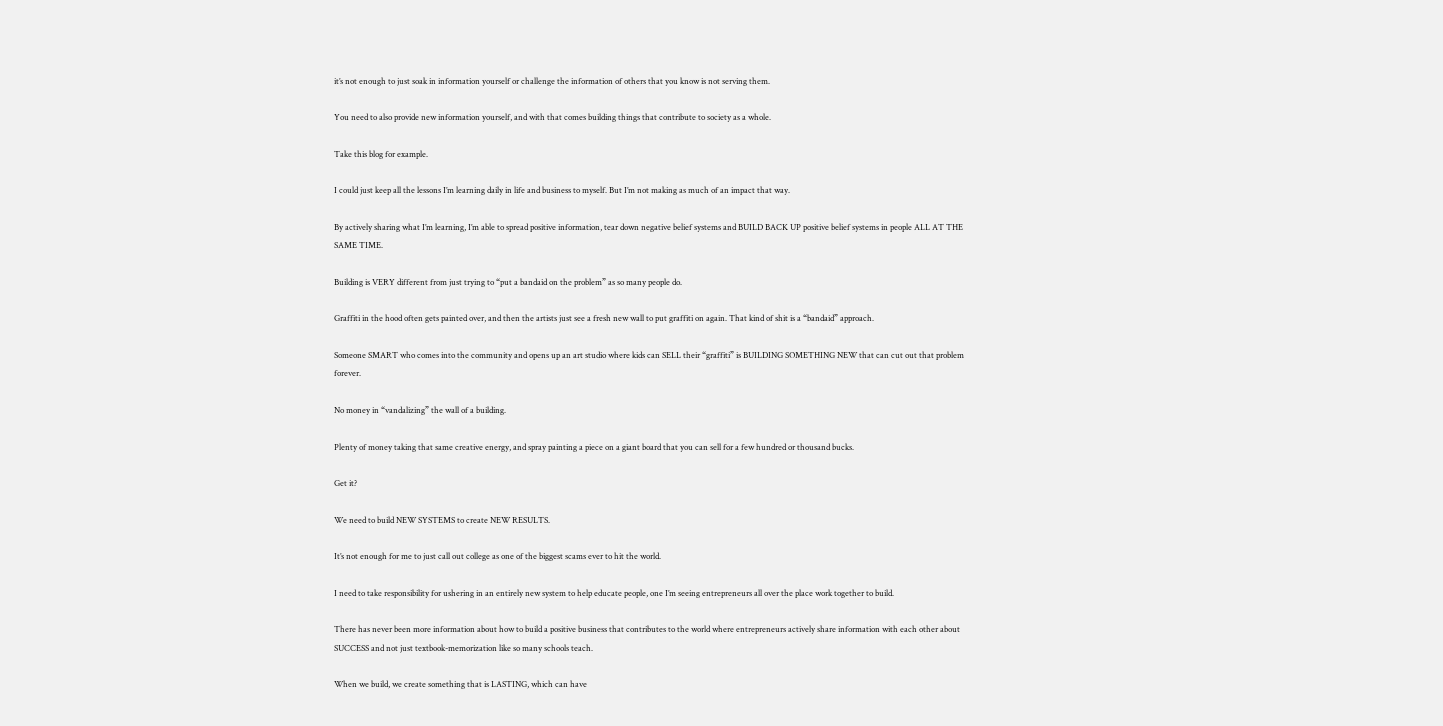it’s not enough to just soak in information yourself or challenge the information of others that you know is not serving them.

You need to also provide new information yourself, and with that comes building things that contribute to society as a whole.

Take this blog for example.

I could just keep all the lessons I’m learning daily in life and business to myself. But I’m not making as much of an impact that way.

By actively sharing what I’m learning, I’m able to spread positive information, tear down negative belief systems and BUILD BACK UP positive belief systems in people ALL AT THE SAME TIME.

Building is VERY different from just trying to “put a bandaid on the problem” as so many people do.

Graffiti in the hood often gets painted over, and then the artists just see a fresh new wall to put graffiti on again. That kind of shit is a “bandaid” approach.

Someone SMART who comes into the community and opens up an art studio where kids can SELL their “graffiti” is BUILDING SOMETHING NEW that can cut out that problem forever.

No money in “vandalizing” the wall of a building.

Plenty of money taking that same creative energy, and spray painting a piece on a giant board that you can sell for a few hundred or thousand bucks.

Get it?

We need to build NEW SYSTEMS to create NEW RESULTS.

It’s not enough for me to just call out college as one of the biggest scams ever to hit the world.

I need to take responsibility for ushering in an entirely new system to help educate people, one I’m seeing entrepreneurs all over the place work together to build.

There has never been more information about how to build a positive business that contributes to the world where entrepreneurs actively share information with each other about SUCCESS and not just textbook-memorization like so many schools teach.

When we build, we create something that is LASTING, which can have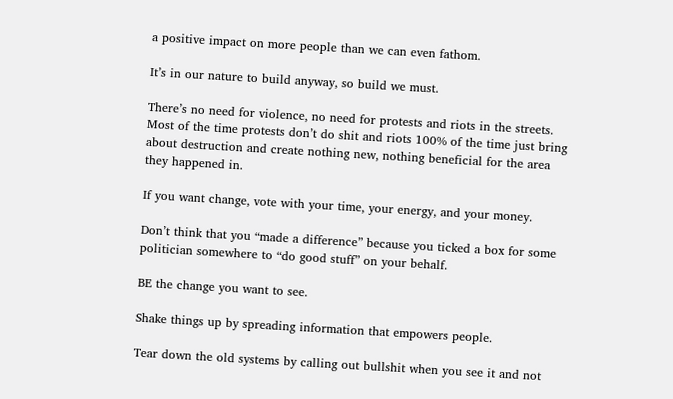a positive impact on more people than we can even fathom.

It’s in our nature to build anyway, so build we must.

There’s no need for violence, no need for protests and riots in the streets. Most of the time protests don’t do shit and riots 100% of the time just bring about destruction and create nothing new, nothing beneficial for the area they happened in.

If you want change, vote with your time, your energy, and your money.

Don’t think that you “made a difference” because you ticked a box for some politician somewhere to “do good stuff” on your behalf.

BE the change you want to see.

Shake things up by spreading information that empowers people.

Tear down the old systems by calling out bullshit when you see it and not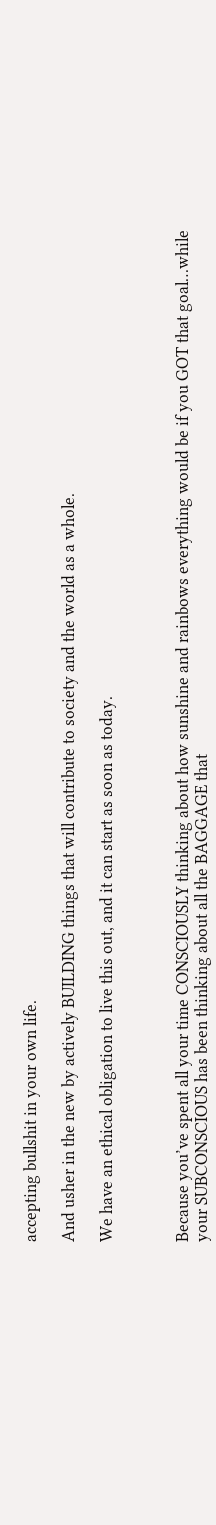accepting bullshit in your own life.

And usher in the new by actively BUILDING things that will contribute to society and the world as a whole.

We have an ethical obligation to live this out, and it can start as soon as today.



Because you’ve spent all your time CONSCIOUSLY thinking about how sunshine and rainbows everything would be if you GOT that goal…while your SUBCONSCIOUS has been thinking about all the BAGGAGE that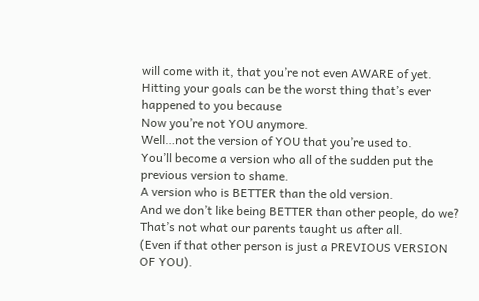will come with it, that you’re not even AWARE of yet.
Hitting your goals can be the worst thing that’s ever happened to you because
Now you’re not YOU anymore.
Well…not the version of YOU that you’re used to.
You’ll become a version who all of the sudden put the previous version to shame.
A version who is BETTER than the old version.
And we don’t like being BETTER than other people, do we?
That’s not what our parents taught us after all.
(Even if that other person is just a PREVIOUS VERSION OF YOU).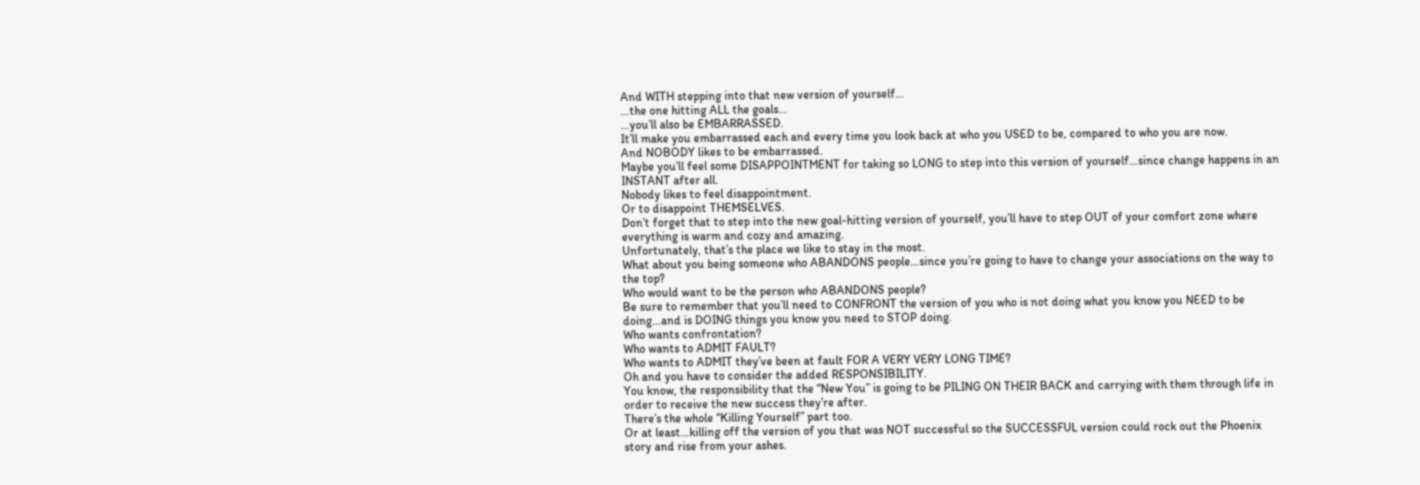And WITH stepping into that new version of yourself…
…the one hitting ALL the goals…
…you’ll also be EMBARRASSED.
It’ll make you embarrassed each and every time you look back at who you USED to be, compared to who you are now.
And NOBODY likes to be embarrassed.
Maybe you’ll feel some DISAPPOINTMENT for taking so LONG to step into this version of yourself…since change happens in an INSTANT after all.
Nobody likes to feel disappointment.
Or to disappoint THEMSELVES.
Don’t forget that to step into the new goal-hitting version of yourself, you’ll have to step OUT of your comfort zone where everything is warm and cozy and amazing.
Unfortunately, that’s the place we like to stay in the most.
What about you being someone who ABANDONS people…since you’re going to have to change your associations on the way to the top?
Who would want to be the person who ABANDONS people?
Be sure to remember that you’ll need to CONFRONT the version of you who is not doing what you know you NEED to be doing…and is DOING things you know you need to STOP doing.
Who wants confrontation?
Who wants to ADMIT FAULT?
Who wants to ADMIT they’ve been at fault FOR A VERY VERY LONG TIME?
Oh and you have to consider the added RESPONSIBILITY.
You know, the responsibility that the “New You” is going to be PILING ON THEIR BACK and carrying with them through life in order to receive the new success they’re after.
There’s the whole “Killing Yourself” part too.
Or at least…killing off the version of you that was NOT successful so the SUCCESSFUL version could rock out the Phoenix story and rise from your ashes.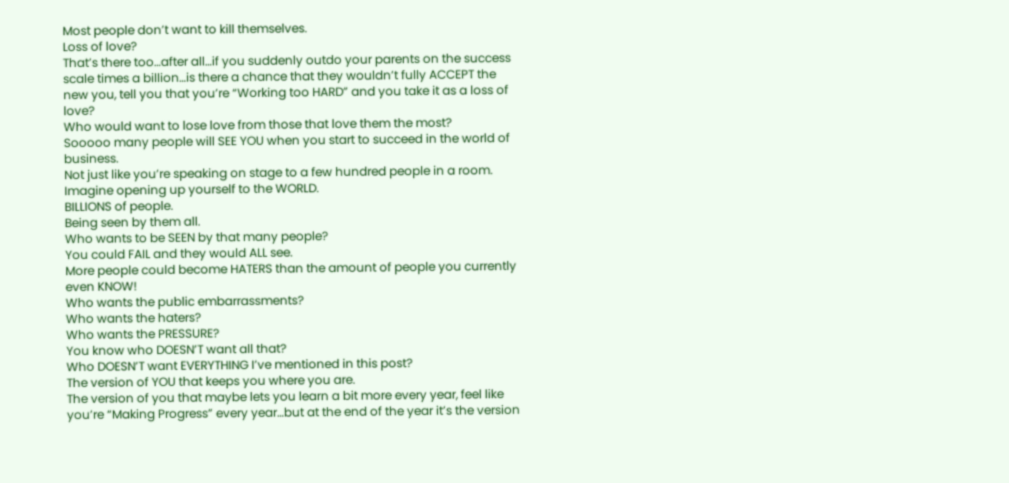Most people don’t want to kill themselves.
Loss of love?
That’s there too…after all…if you suddenly outdo your parents on the success scale times a billion…is there a chance that they wouldn’t fully ACCEPT the new you, tell you that you’re “Working too HARD” and you take it as a loss of love?
Who would want to lose love from those that love them the most?
Sooooo many people will SEE YOU when you start to succeed in the world of business.
Not just like you’re speaking on stage to a few hundred people in a room.
Imagine opening up yourself to the WORLD.
BILLIONS of people.
Being seen by them all.
Who wants to be SEEN by that many people?
You could FAIL and they would ALL see.
More people could become HATERS than the amount of people you currently even KNOW!
Who wants the public embarrassments?
Who wants the haters?
Who wants the PRESSURE?
You know who DOESN’T want all that?
Who DOESN’T want EVERYTHING I’ve mentioned in this post?
The version of YOU that keeps you where you are.
The version of you that maybe lets you learn a bit more every year, feel like you’re “Making Progress” every year…but at the end of the year it’s the version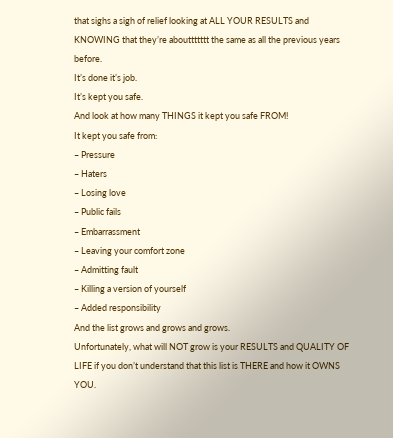that sighs a sigh of relief looking at ALL YOUR RESULTS and KNOWING that they’re abouttttttt the same as all the previous years before.
It’s done it’s job.
It’s kept you safe.
And look at how many THINGS it kept you safe FROM!
It kept you safe from:
– Pressure
– Haters
– Losing love
– Public fails
– Embarrassment
– Leaving your comfort zone
– Admitting fault
– Killing a version of yourself
– Added responsibility
And the list grows and grows and grows.
Unfortunately, what will NOT grow is your RESULTS and QUALITY OF LIFE if you don’t understand that this list is THERE and how it OWNS YOU.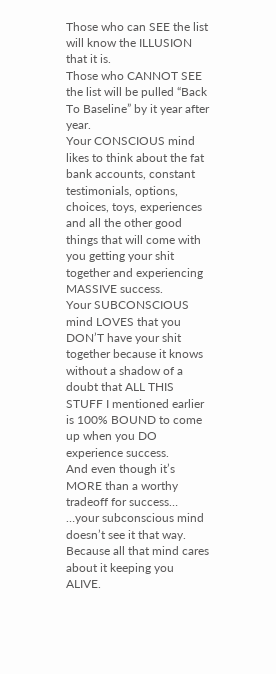Those who can SEE the list will know the ILLUSION that it is.
Those who CANNOT SEE the list will be pulled “Back To Baseline” by it year after year.
Your CONSCIOUS mind likes to think about the fat bank accounts, constant testimonials, options, choices, toys, experiences and all the other good things that will come with you getting your shit together and experiencing MASSIVE success.
Your SUBCONSCIOUS mind LOVES that you DON’T have your shit together because it knows without a shadow of a doubt that ALL THIS STUFF I mentioned earlier is 100% BOUND to come up when you DO experience success.
And even though it’s MORE than a worthy tradeoff for success…
…your subconscious mind doesn’t see it that way.
Because all that mind cares about it keeping you ALIVE.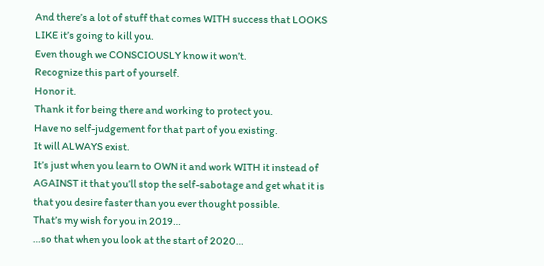And there’s a lot of stuff that comes WITH success that LOOKS LIKE it’s going to kill you.
Even though we CONSCIOUSLY know it won’t.
Recognize this part of yourself.
Honor it.
Thank it for being there and working to protect you.
Have no self-judgement for that part of you existing.
It will ALWAYS exist.
It’s just when you learn to OWN it and work WITH it instead of AGAINST it that you’ll stop the self-sabotage and get what it is that you desire faster than you ever thought possible.
That’s my wish for you in 2019…
…so that when you look at the start of 2020…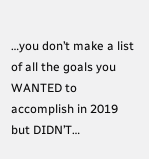…you don’t make a list of all the goals you WANTED to accomplish in 2019 but DIDN’T…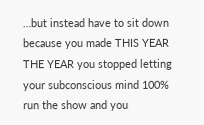…but instead have to sit down because you made THIS YEAR THE YEAR you stopped letting your subconscious mind 100% run the show and you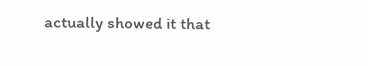actually showed it that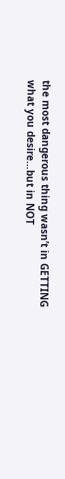the most dangerous thing wasn’t in GETTING what you desire…but in NOT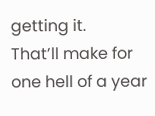getting it.
That’ll make for one hell of a year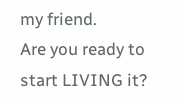my friend.
Are you ready to start LIVING it?